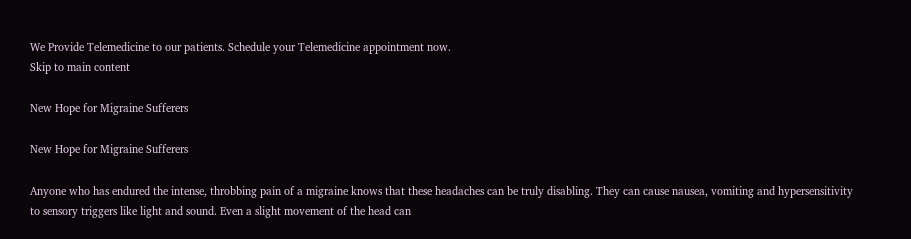We Provide Telemedicine to our patients. Schedule your Telemedicine appointment now.
Skip to main content

New Hope for Migraine Sufferers

New Hope for Migraine Sufferers

Anyone who has endured the intense, throbbing pain of a migraine knows that these headaches can be truly disabling. They can cause nausea, vomiting and hypersensitivity to sensory triggers like light and sound. Even a slight movement of the head can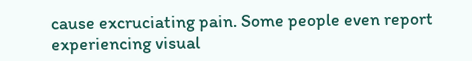cause excruciating pain. Some people even report experiencing visual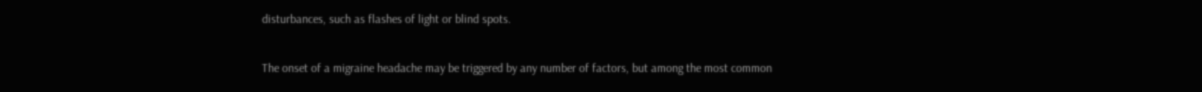disturbances, such as flashes of light or blind spots.

The onset of a migraine headache may be triggered by any number of factors, but among the most common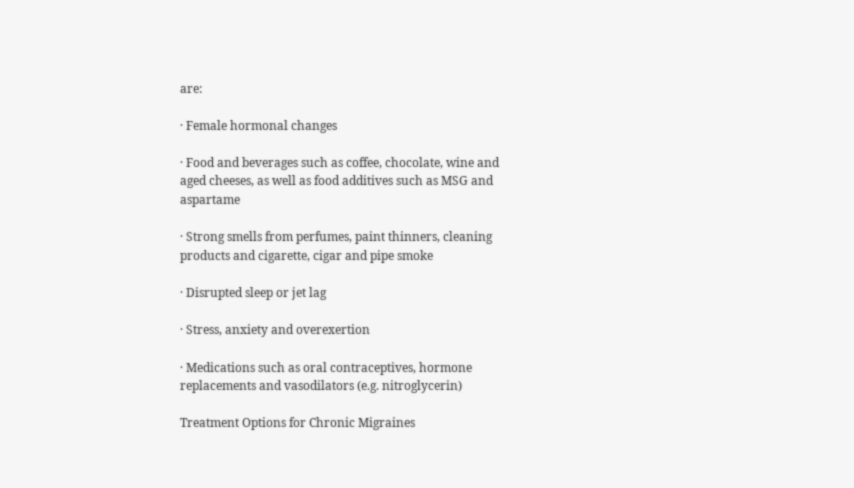are:

· Female hormonal changes

· Food and beverages such as coffee, chocolate, wine and aged cheeses, as well as food additives such as MSG and aspartame

· Strong smells from perfumes, paint thinners, cleaning products and cigarette, cigar and pipe smoke

· Disrupted sleep or jet lag

· Stress, anxiety and overexertion

· Medications such as oral contraceptives, hormone replacements and vasodilators (e.g. nitroglycerin)

Treatment Options for Chronic Migraines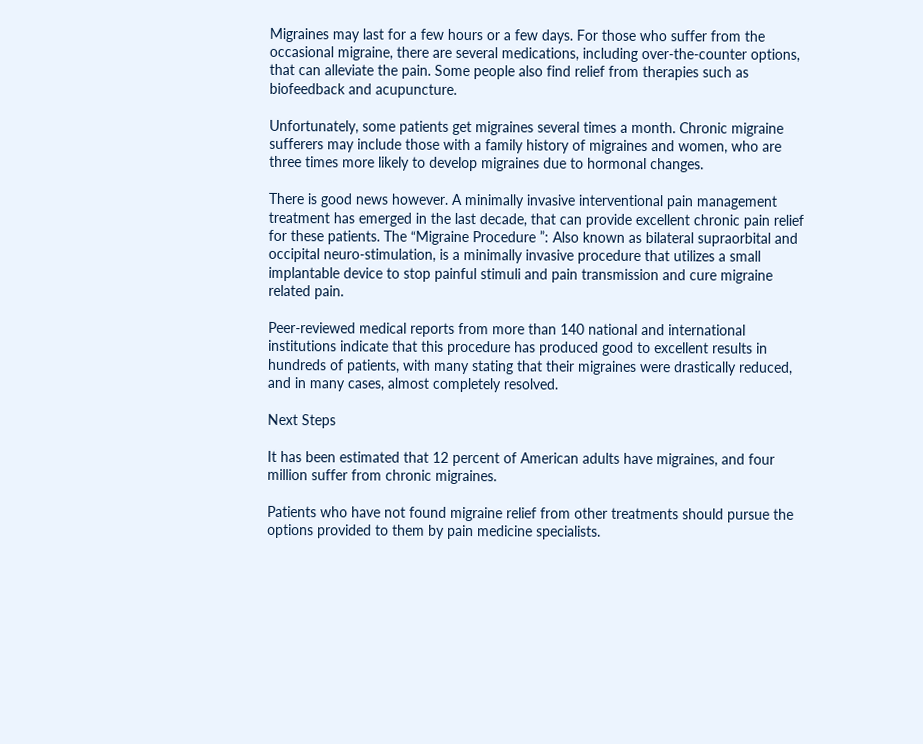Migraines may last for a few hours or a few days. For those who suffer from the occasional migraine, there are several medications, including over-the-counter options, that can alleviate the pain. Some people also find relief from therapies such as biofeedback and acupuncture.

Unfortunately, some patients get migraines several times a month. Chronic migraine sufferers may include those with a family history of migraines and women, who are three times more likely to develop migraines due to hormonal changes.

There is good news however. A minimally invasive interventional pain management treatment has emerged in the last decade, that can provide excellent chronic pain relief for these patients. The “Migraine Procedure ”: Also known as bilateral supraorbital and occipital neuro-stimulation, is a minimally invasive procedure that utilizes a small implantable device to stop painful stimuli and pain transmission and cure migraine related pain.

Peer-reviewed medical reports from more than 140 national and international institutions indicate that this procedure has produced good to excellent results in hundreds of patients, with many stating that their migraines were drastically reduced, and in many cases, almost completely resolved.

Next Steps

It has been estimated that 12 percent of American adults have migraines, and four million suffer from chronic migraines.

Patients who have not found migraine relief from other treatments should pursue the options provided to them by pain medicine specialists.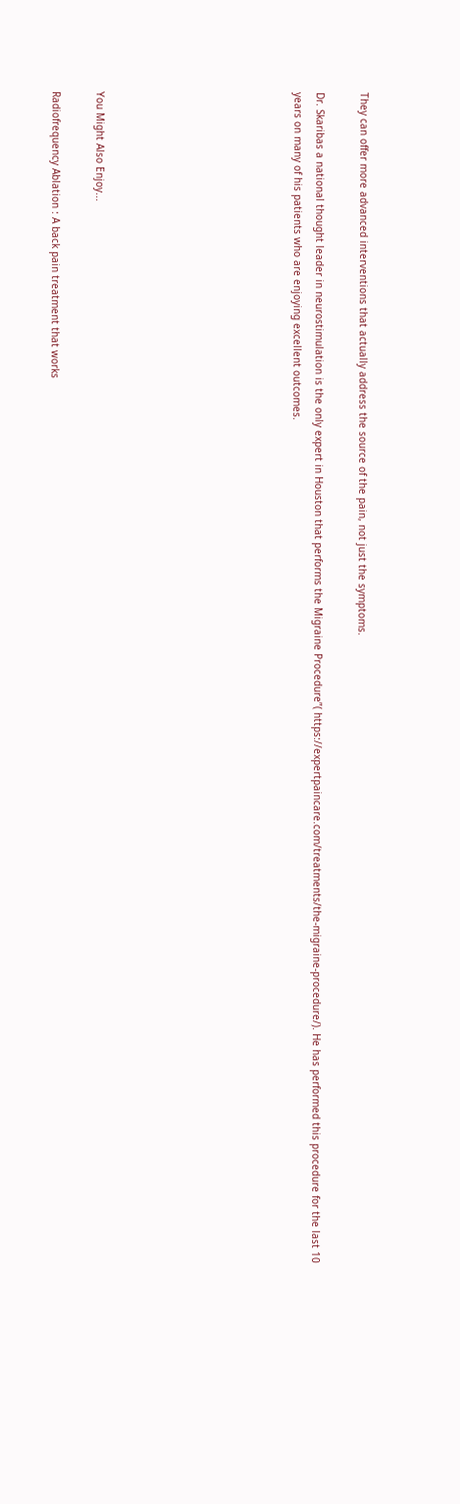They can offer more advanced interventions that actually address the source of the pain, not just the symptoms.

Dr. Skaribas a national thought leader in neurostimulation is the only expert in Houston that performs the Migraine Procedure”( https://expertpaincare.com/treatments/the-migraine-procedure/). He has performed this procedure for the last 10 years on many of his patients who are enjoying excellent outcomes.








You Might Also Enjoy...

Radiofrequency Ablation : A back pain treatment that works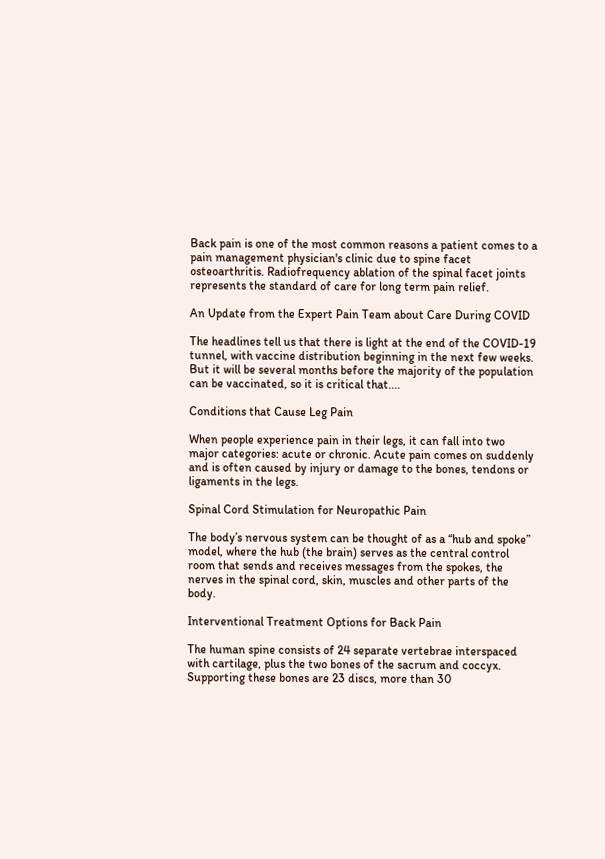Back pain is one of the most common reasons a patient comes to a pain management physician's clinic due to spine facet osteoarthritis. Radiofrequency ablation of the spinal facet joints represents the standard of care for long term pain relief.

An Update from the Expert Pain Team about Care During COVID

The headlines tell us that there is light at the end of the COVID-19 tunnel, with vaccine distribution beginning in the next few weeks. But it will be several months before the majority of the population can be vaccinated, so it is critical that....

Conditions that Cause Leg Pain

When people experience pain in their legs, it can fall into two major categories: acute or chronic. Acute pain comes on suddenly and is often caused by injury or damage to the bones, tendons or ligaments in the legs.

Spinal Cord Stimulation for Neuropathic Pain

The body’s nervous system can be thought of as a “hub and spoke” model, where the hub (the brain) serves as the central control room that sends and receives messages from the spokes, the nerves in the spinal cord, skin, muscles and other parts of the body.

Interventional Treatment Options for Back Pain

The human spine consists of 24 separate vertebrae interspaced with cartilage, plus the two bones of the sacrum and coccyx. Supporting these bones are 23 discs, more than 30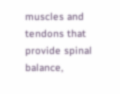muscles and tendons that provide spinal balance,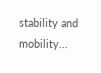stability and mobility...